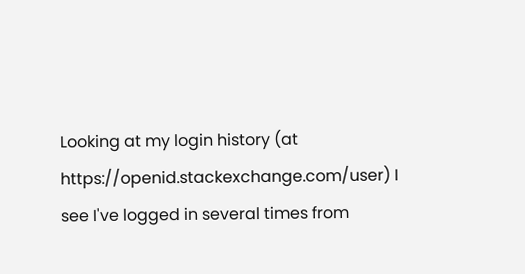Looking at my login history (at https://openid.stackexchange.com/user) I see I've logged in several times from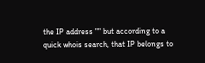the IP address "" but according to a quick whois search, that IP belongs to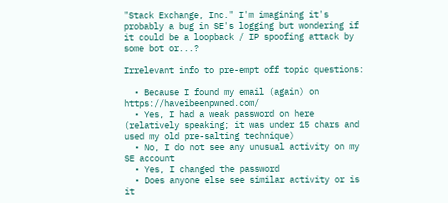"Stack Exchange, Inc." I'm imagining it's probably a bug in SE's logging but wondering if it could be a loopback / IP spoofing attack by some bot or...?

Irrelevant info to pre-empt off topic questions:

  • Because I found my email (again) on https://haveibeenpwned.com/
  • Yes, I had a weak password on here (relatively speaking; it was under 15 chars and used my old pre-salting technique)
  • No, I do not see any unusual activity on my SE account
  • Yes, I changed the password
  • Does anyone else see similar activity or is it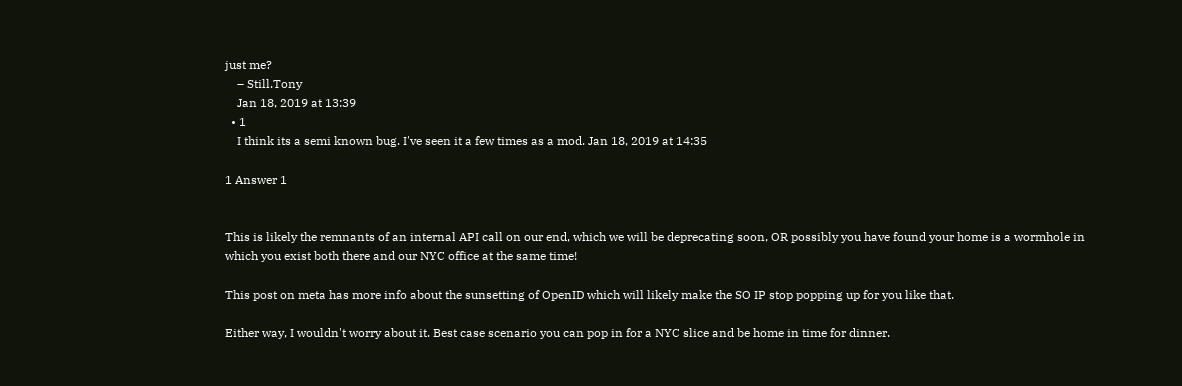just me?
    – Still.Tony
    Jan 18, 2019 at 13:39
  • 1
    I think its a semi known bug. I've seen it a few times as a mod. Jan 18, 2019 at 14:35

1 Answer 1


This is likely the remnants of an internal API call on our end, which we will be deprecating soon, OR possibly you have found your home is a wormhole in which you exist both there and our NYC office at the same time!

This post on meta has more info about the sunsetting of OpenID which will likely make the SO IP stop popping up for you like that.

Either way, I wouldn't worry about it. Best case scenario you can pop in for a NYC slice and be home in time for dinner.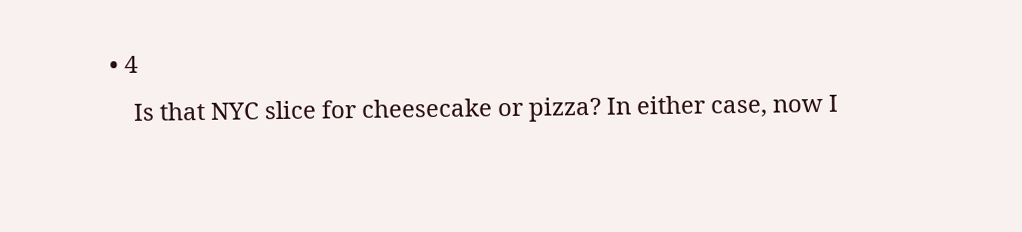• 4
    Is that NYC slice for cheesecake or pizza? In either case, now I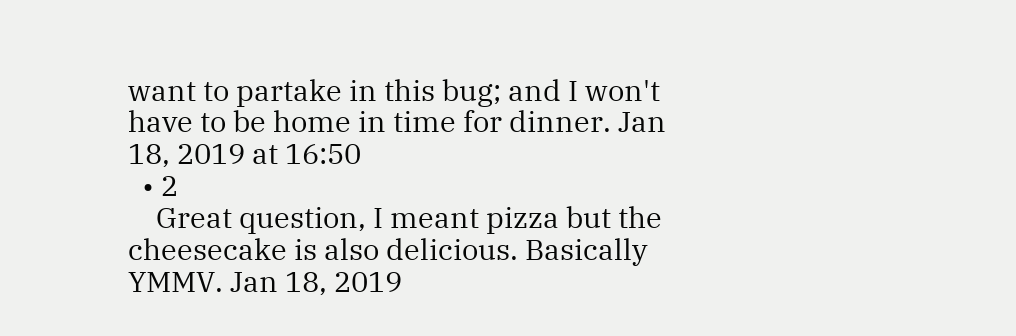want to partake in this bug; and I won't have to be home in time for dinner. Jan 18, 2019 at 16:50
  • 2
    Great question, I meant pizza but the cheesecake is also delicious. Basically YMMV. Jan 18, 2019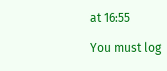at 16:55

You must log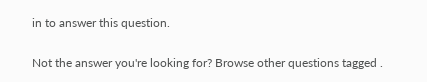in to answer this question.

Not the answer you're looking for? Browse other questions tagged .